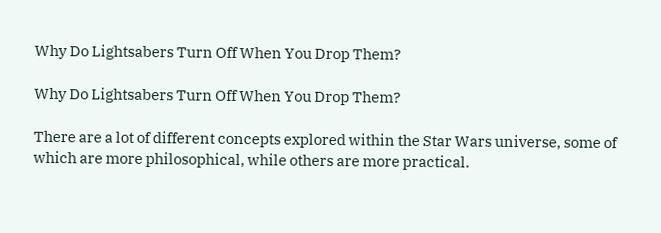Why Do Lightsabers Turn Off When You Drop Them?

Why Do Lightsabers Turn Off When You Drop Them?

There are a lot of different concepts explored within the Star Wars universe, some of which are more philosophical, while others are more practical.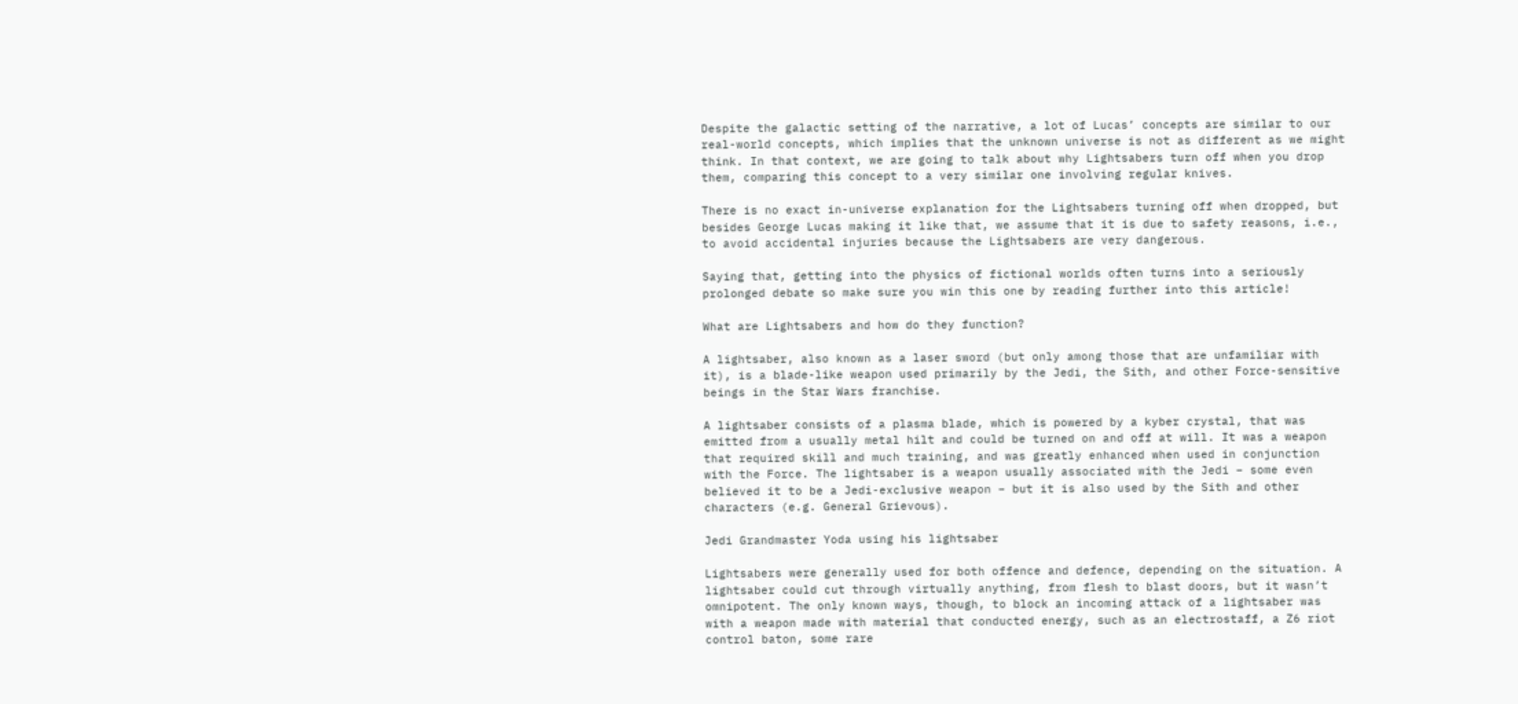Despite the galactic setting of the narrative, a lot of Lucas’ concepts are similar to our real-world concepts, which implies that the unknown universe is not as different as we might think. In that context, we are going to talk about why Lightsabers turn off when you drop them, comparing this concept to a very similar one involving regular knives.

There is no exact in-universe explanation for the Lightsabers turning off when dropped, but besides George Lucas making it like that, we assume that it is due to safety reasons, i.e., to avoid accidental injuries because the Lightsabers are very dangerous.

Saying that, getting into the physics of fictional worlds often turns into a seriously prolonged debate so make sure you win this one by reading further into this article!

What are Lightsabers and how do they function?

A lightsaber, also known as a laser sword (but only among those that are unfamiliar with it), is a blade-like weapon used primarily by the Jedi, the Sith, and other Force-sensitive beings in the Star Wars franchise.

A lightsaber consists of a plasma blade, which is powered by a kyber crystal, that was emitted from a usually metal hilt and could be turned on and off at will. It was a weapon that required skill and much training, and was greatly enhanced when used in conjunction with the Force. The lightsaber is a weapon usually associated with the Jedi – some even believed it to be a Jedi-exclusive weapon – but it is also used by the Sith and other characters (e.g. General Grievous).

Jedi Grandmaster Yoda using his lightsaber

Lightsabers were generally used for both offence and defence, depending on the situation. A lightsaber could cut through virtually anything, from flesh to blast doors, but it wasn’t omnipotent. The only known ways, though, to block an incoming attack of a lightsaber was with a weapon made with material that conducted energy, such as an electrostaff, a Z6 riot control baton, some rare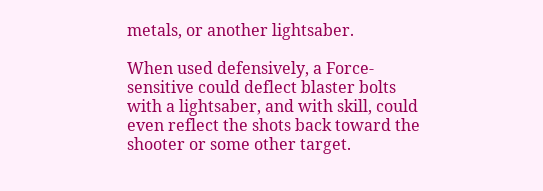metals, or another lightsaber.

When used defensively, a Force-sensitive could deflect blaster bolts with a lightsaber, and with skill, could even reflect the shots back toward the shooter or some other target.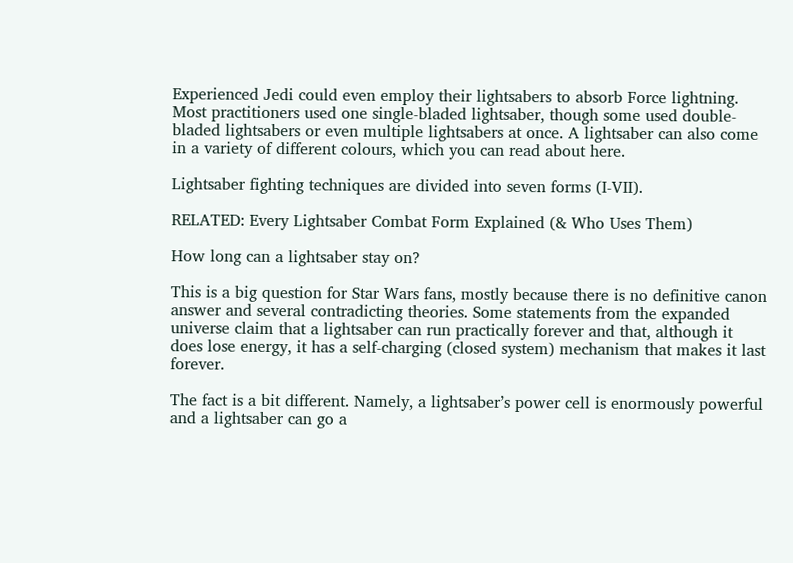Experienced Jedi could even employ their lightsabers to absorb Force lightning. Most practitioners used one single-bladed lightsaber, though some used double-bladed lightsabers or even multiple lightsabers at once. A lightsaber can also come in a variety of different colours, which you can read about here.

Lightsaber fighting techniques are divided into seven forms (I-VII).

RELATED: Every Lightsaber Combat Form Explained (& Who Uses Them)

How long can a lightsaber stay on?

This is a big question for Star Wars fans, mostly because there is no definitive canon answer and several contradicting theories. Some statements from the expanded universe claim that a lightsaber can run practically forever and that, although it does lose energy, it has a self-charging (closed system) mechanism that makes it last forever.

The fact is a bit different. Namely, a lightsaber’s power cell is enormously powerful and a lightsaber can go a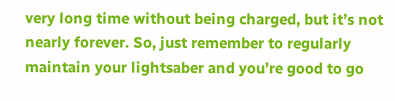very long time without being charged, but it’s not nearly forever. So, just remember to regularly maintain your lightsaber and you’re good to go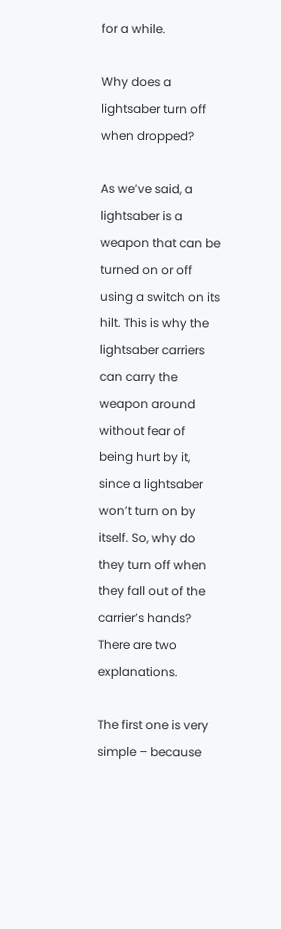for a while.

Why does a lightsaber turn off when dropped?

As we’ve said, a lightsaber is a weapon that can be turned on or off using a switch on its hilt. This is why the lightsaber carriers can carry the weapon around without fear of being hurt by it, since a lightsaber won’t turn on by itself. So, why do they turn off when they fall out of the carrier’s hands? There are two explanations.

The first one is very simple – because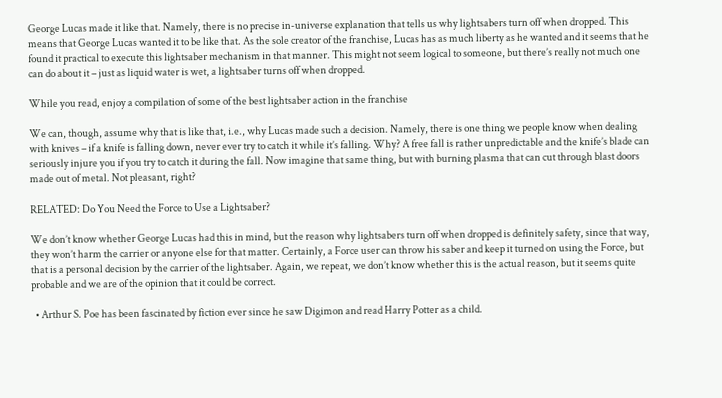George Lucas made it like that. Namely, there is no precise in-universe explanation that tells us why lightsabers turn off when dropped. This means that George Lucas wanted it to be like that. As the sole creator of the franchise, Lucas has as much liberty as he wanted and it seems that he found it practical to execute this lightsaber mechanism in that manner. This might not seem logical to someone, but there’s really not much one can do about it – just as liquid water is wet, a lightsaber turns off when dropped.

While you read, enjoy a compilation of some of the best lightsaber action in the franchise

We can, though, assume why that is like that, i.e., why Lucas made such a decision. Namely, there is one thing we people know when dealing with knives – if a knife is falling down, never ever try to catch it while it’s falling. Why? A free fall is rather unpredictable and the knife’s blade can seriously injure you if you try to catch it during the fall. Now imagine that same thing, but with burning plasma that can cut through blast doors made out of metal. Not pleasant, right?

RELATED: Do You Need the Force to Use a Lightsaber?

We don’t know whether George Lucas had this in mind, but the reason why lightsabers turn off when dropped is definitely safety, since that way, they won’t harm the carrier or anyone else for that matter. Certainly, a Force user can throw his saber and keep it turned on using the Force, but that is a personal decision by the carrier of the lightsaber. Again, we repeat, we don’t know whether this is the actual reason, but it seems quite probable and we are of the opinion that it could be correct.

  • Arthur S. Poe has been fascinated by fiction ever since he saw Digimon and read Harry Potter as a child.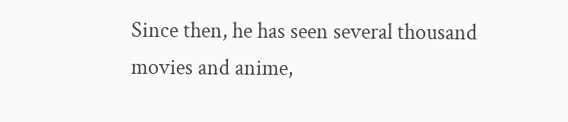Since then, he has seen several thousand movies and anime,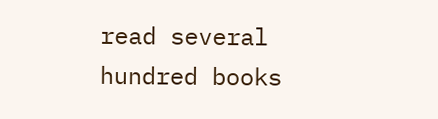read several hundred books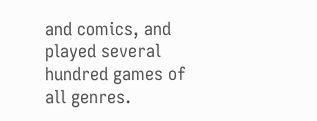and comics, and played several hundred games of all genres.